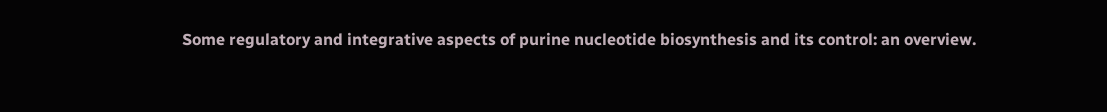Some regulatory and integrative aspects of purine nucleotide biosynthesis and its control: an overview.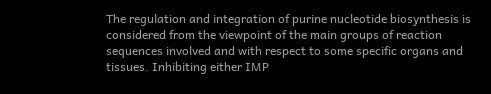The regulation and integration of purine nucleotide biosynthesis is considered from the viewpoint of the main groups of reaction sequences involved and with respect to some specific organs and tissues. Inhibiting either IMP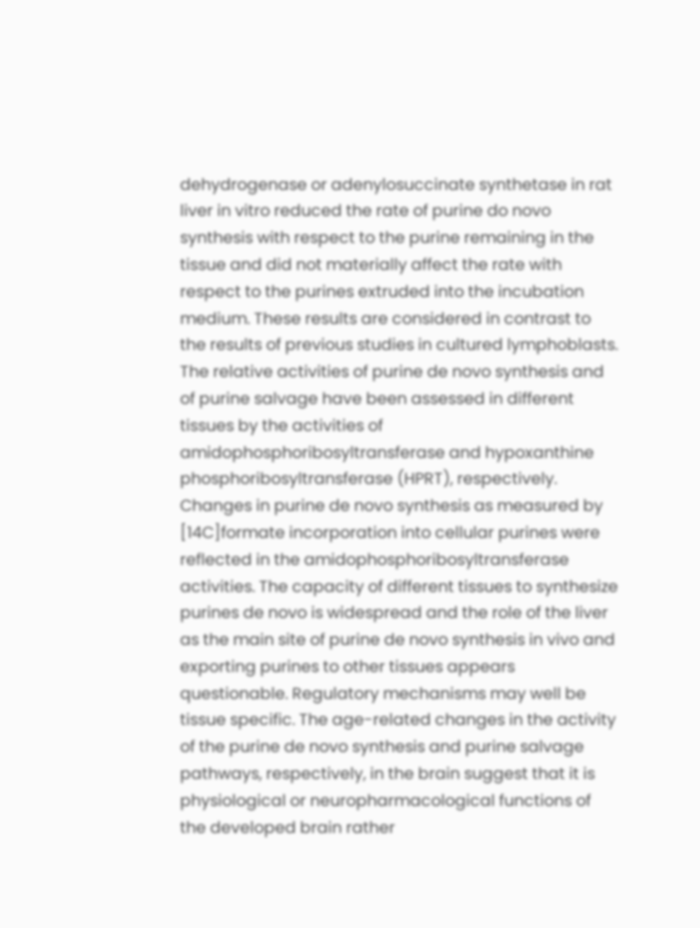dehydrogenase or adenylosuccinate synthetase in rat liver in vitro reduced the rate of purine do novo synthesis with respect to the purine remaining in the tissue and did not materially affect the rate with respect to the purines extruded into the incubation medium. These results are considered in contrast to the results of previous studies in cultured lymphoblasts. The relative activities of purine de novo synthesis and of purine salvage have been assessed in different tissues by the activities of amidophosphoribosyltransferase and hypoxanthine phosphoribosyltransferase (HPRT), respectively. Changes in purine de novo synthesis as measured by [14C]formate incorporation into cellular purines were reflected in the amidophosphoribosyltransferase activities. The capacity of different tissues to synthesize purines de novo is widespread and the role of the liver as the main site of purine de novo synthesis in vivo and exporting purines to other tissues appears questionable. Regulatory mechanisms may well be tissue specific. The age-related changes in the activity of the purine de novo synthesis and purine salvage pathways, respectively, in the brain suggest that it is physiological or neuropharmacological functions of the developed brain rather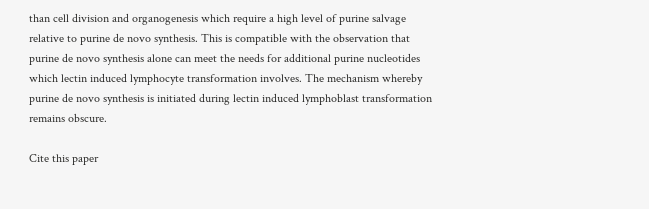than cell division and organogenesis which require a high level of purine salvage relative to purine de novo synthesis. This is compatible with the observation that purine de novo synthesis alone can meet the needs for additional purine nucleotides which lectin induced lymphocyte transformation involves. The mechanism whereby purine de novo synthesis is initiated during lectin induced lymphoblast transformation remains obscure.

Cite this paper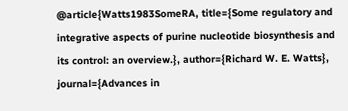@article{Watts1983SomeRA, title={Some regulatory and integrative aspects of purine nucleotide biosynthesis and its control: an overview.}, author={Richard W. E. Watts}, journal={Advances in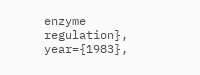enzyme regulation}, year={1983},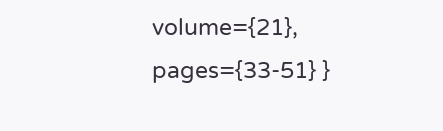volume={21}, pages={33-51} }